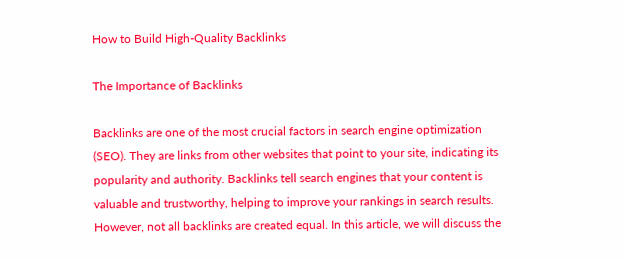How to Build High-Quality Backlinks

The Importance of Backlinks

Backlinks are one of the most crucial factors in search engine optimization (SEO). They are links from other websites that point to your site, indicating its popularity and authority. Backlinks tell search engines that your content is valuable and trustworthy, helping to improve your rankings in search results. However, not all backlinks are created equal. In this article, we will discuss the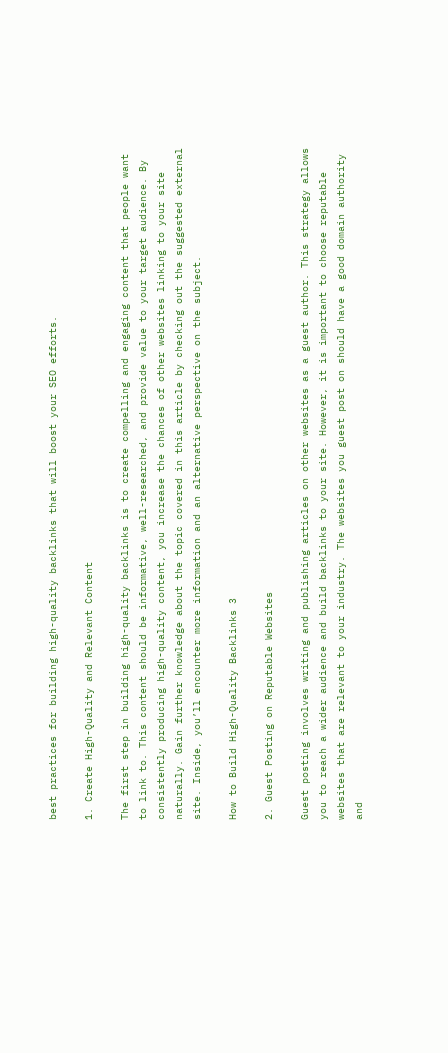best practices for building high-quality backlinks that will boost your SEO efforts.

1. Create High-Quality and Relevant Content

The first step in building high-quality backlinks is to create compelling and engaging content that people want to link to. This content should be informative, well-researched, and provide value to your target audience. By consistently producing high-quality content, you increase the chances of other websites linking to your site naturally. Gain further knowledge about the topic covered in this article by checking out the suggested external site. Inside, you’ll encounter more information and an alternative perspective on the subject.

How to Build High-Quality Backlinks 3

2. Guest Posting on Reputable Websites

Guest posting involves writing and publishing articles on other websites as a guest author. This strategy allows you to reach a wider audience and build backlinks to your site. However, it is important to choose reputable websites that are relevant to your industry. The websites you guest post on should have a good domain authority and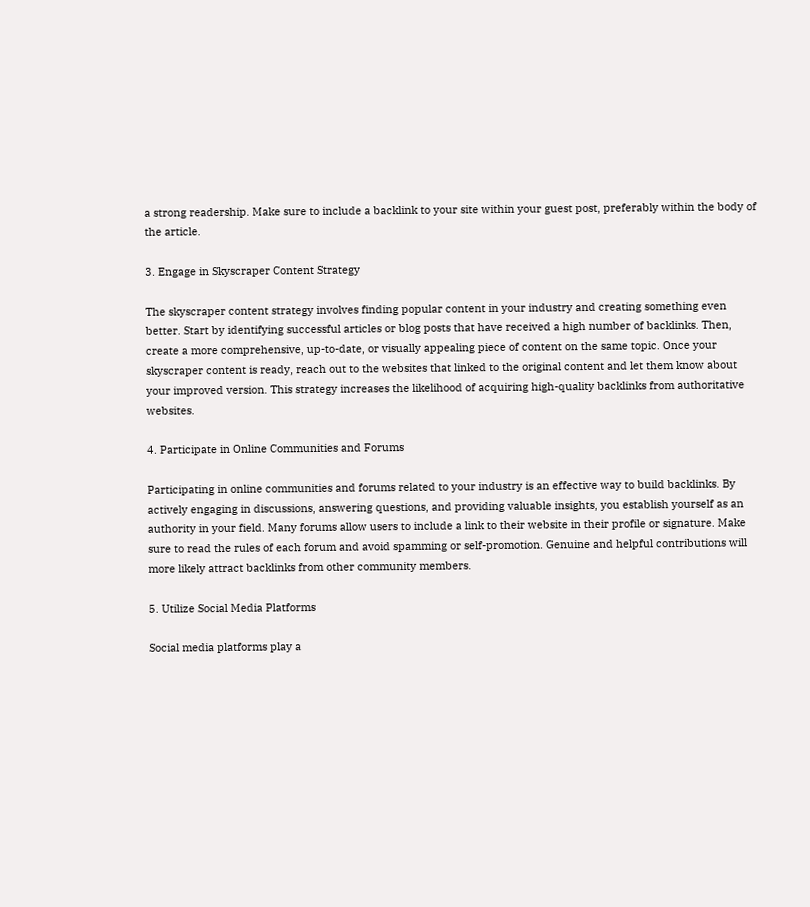a strong readership. Make sure to include a backlink to your site within your guest post, preferably within the body of the article.

3. Engage in Skyscraper Content Strategy

The skyscraper content strategy involves finding popular content in your industry and creating something even better. Start by identifying successful articles or blog posts that have received a high number of backlinks. Then, create a more comprehensive, up-to-date, or visually appealing piece of content on the same topic. Once your skyscraper content is ready, reach out to the websites that linked to the original content and let them know about your improved version. This strategy increases the likelihood of acquiring high-quality backlinks from authoritative websites.

4. Participate in Online Communities and Forums

Participating in online communities and forums related to your industry is an effective way to build backlinks. By actively engaging in discussions, answering questions, and providing valuable insights, you establish yourself as an authority in your field. Many forums allow users to include a link to their website in their profile or signature. Make sure to read the rules of each forum and avoid spamming or self-promotion. Genuine and helpful contributions will more likely attract backlinks from other community members.

5. Utilize Social Media Platforms

Social media platforms play a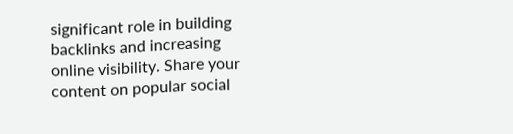significant role in building backlinks and increasing online visibility. Share your content on popular social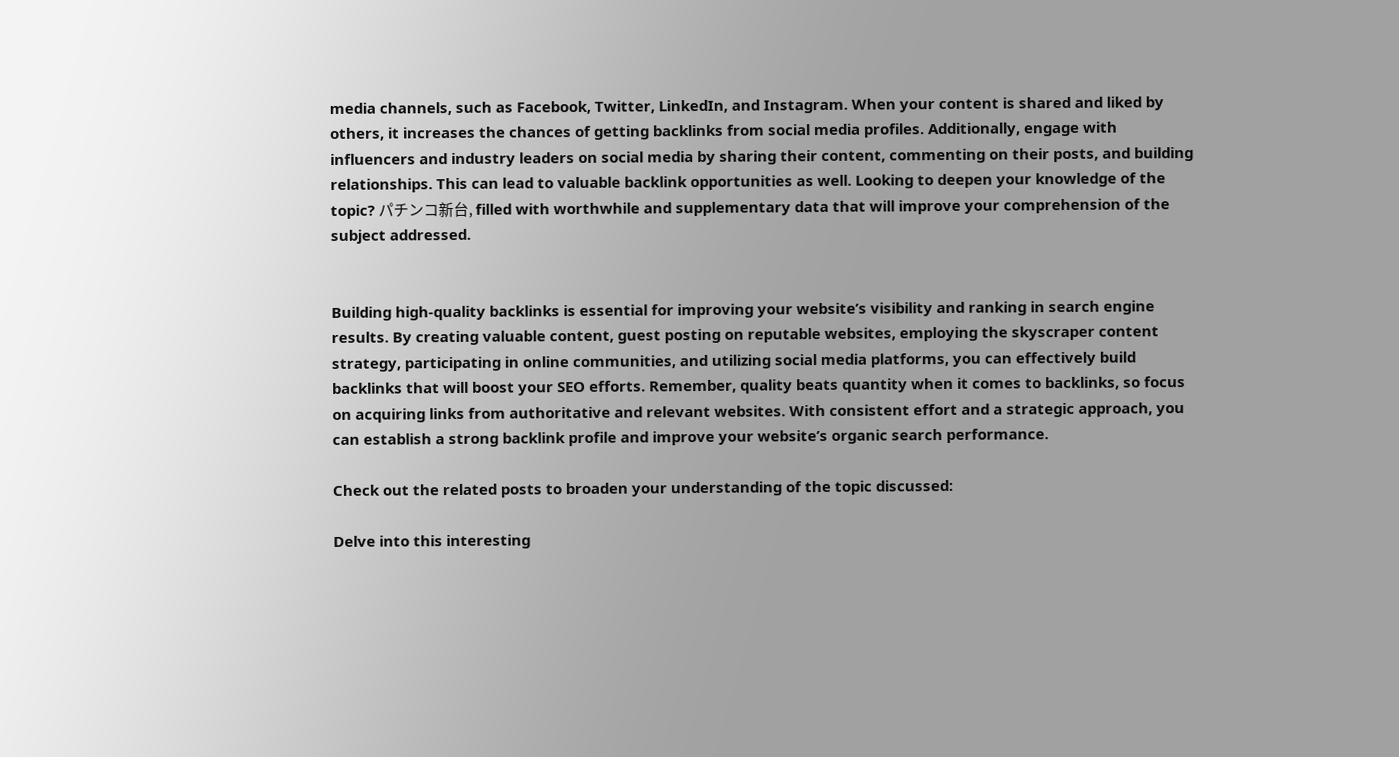media channels, such as Facebook, Twitter, LinkedIn, and Instagram. When your content is shared and liked by others, it increases the chances of getting backlinks from social media profiles. Additionally, engage with influencers and industry leaders on social media by sharing their content, commenting on their posts, and building relationships. This can lead to valuable backlink opportunities as well. Looking to deepen your knowledge of the topic? パチンコ新台, filled with worthwhile and supplementary data that will improve your comprehension of the subject addressed.


Building high-quality backlinks is essential for improving your website’s visibility and ranking in search engine results. By creating valuable content, guest posting on reputable websites, employing the skyscraper content strategy, participating in online communities, and utilizing social media platforms, you can effectively build backlinks that will boost your SEO efforts. Remember, quality beats quantity when it comes to backlinks, so focus on acquiring links from authoritative and relevant websites. With consistent effort and a strategic approach, you can establish a strong backlink profile and improve your website’s organic search performance.

Check out the related posts to broaden your understanding of the topic discussed:

Delve into this interesting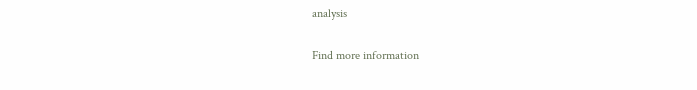analysis

Find more information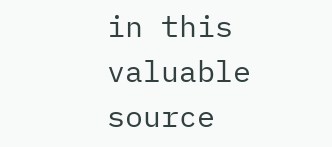in this valuable source